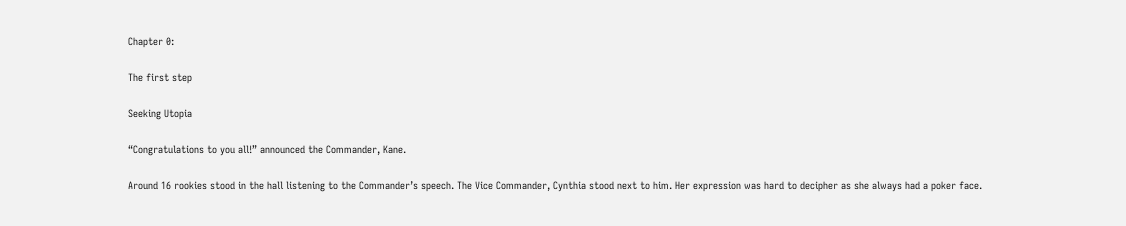Chapter 0:

The first step

Seeking Utopia

“Congratulations to you all!” announced the Commander, Kane.

Around 16 rookies stood in the hall listening to the Commander’s speech. The Vice Commander, Cynthia stood next to him. Her expression was hard to decipher as she always had a poker face.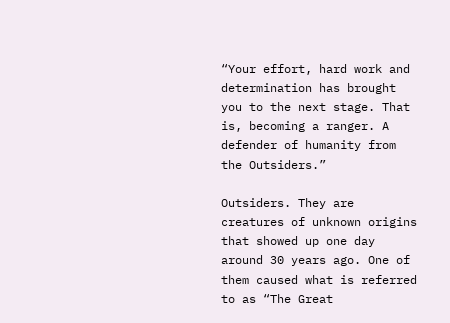“Your effort, hard work and determination has brought you to the next stage. That is, becoming a ranger. A defender of humanity from the Outsiders.”

Outsiders. They are creatures of unknown origins that showed up one day around 30 years ago. One of them caused what is referred to as “The Great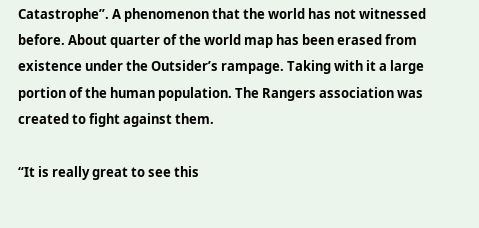Catastrophe”. A phenomenon that the world has not witnessed before. About quarter of the world map has been erased from existence under the Outsider’s rampage. Taking with it a large portion of the human population. The Rangers association was created to fight against them.

“It is really great to see this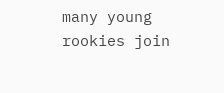many young rookies join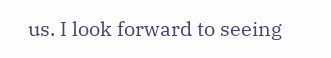us. I look forward to seeing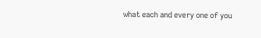what each and every one of you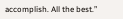accomplish. All the best.”